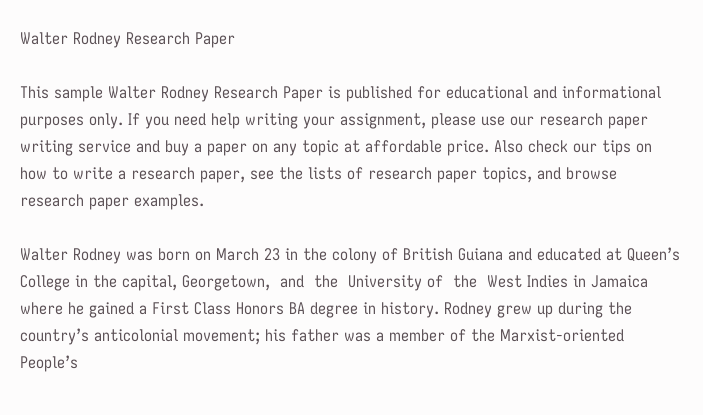Walter Rodney Research Paper

This sample Walter Rodney Research Paper is published for educational and informational purposes only. If you need help writing your assignment, please use our research paper writing service and buy a paper on any topic at affordable price. Also check our tips on how to write a research paper, see the lists of research paper topics, and browse research paper examples.

Walter Rodney was born on March 23 in the colony of British Guiana and educated at Queen’s College in the capital, Georgetown,  and  the  University of  the  West Indies in Jamaica where he gained a First Class Honors BA degree in history. Rodney grew up during the country’s anticolonial movement; his father was a member of the Marxist-oriented People’s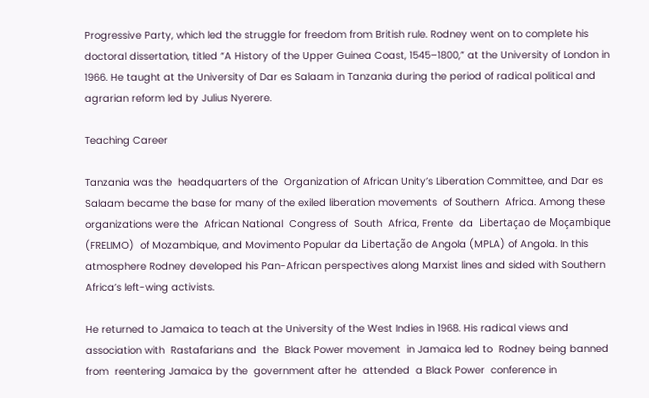Progressive Party, which led the struggle for freedom from British rule. Rodney went on to complete his doctoral dissertation, titled “A History of the Upper Guinea Coast, 1545–1800,” at the University of London in 1966. He taught at the University of Dar es Salaam in Tanzania during the period of radical political and agrarian reform led by Julius Nyerere.

Teaching Career

Tanzania was the  headquarters of the  Organization of African Unity’s Liberation Committee, and Dar es Salaam became the base for many of the exiled liberation movements  of Southern  Africa. Among these organizations were the  African National  Congress of  South  Africa, Frente  da  Libertaçao de Moçambique  (FRELIMO)  of Mozambique, and Movimento Popular da Libertação de Angola (MPLA) of Angola. In this atmosphere Rodney developed his Pan-African perspectives along Marxist lines and sided with Southern Africa’s left-wing activists.

He returned to Jamaica to teach at the University of the West Indies in 1968. His radical views and association with  Rastafarians and  the  Black Power movement  in Jamaica led to  Rodney being banned  from  reentering Jamaica by the  government after he  attended  a Black Power  conference in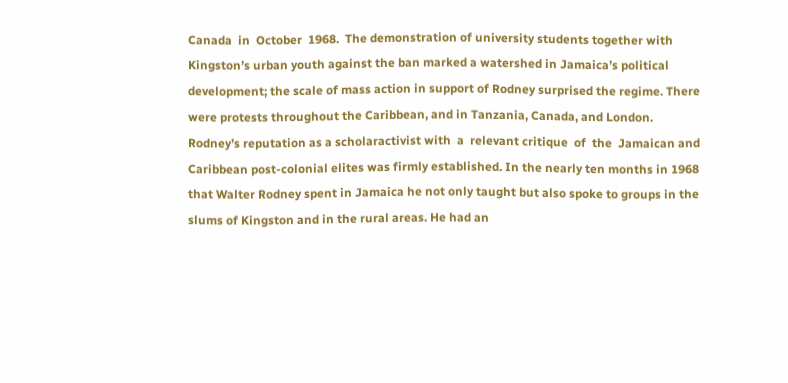Canada  in  October  1968.  The demonstration of university students together with Kingston’s urban youth against the ban marked a watershed in Jamaica’s political development; the scale of mass action in support of Rodney surprised the regime. There were protests throughout the Caribbean, and in Tanzania, Canada, and London. Rodney’s reputation as a scholaractivist with  a  relevant critique  of  the  Jamaican and Caribbean post-colonial elites was firmly established. In the nearly ten months in 1968 that Walter Rodney spent in Jamaica he not only taught but also spoke to groups in the slums of Kingston and in the rural areas. He had an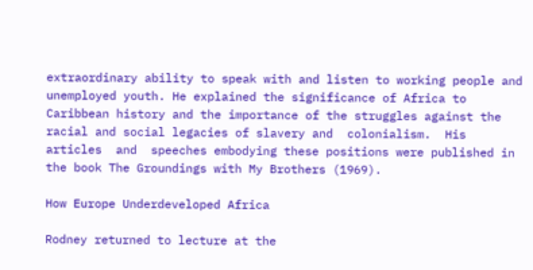extraordinary ability to speak with and listen to working people and unemployed youth. He explained the significance of Africa to Caribbean history and the importance of the struggles against the racial and social legacies of slavery and  colonialism.  His  articles  and  speeches embodying these positions were published in the book The Groundings with My Brothers (1969).

How Europe Underdeveloped Africa

Rodney returned to lecture at the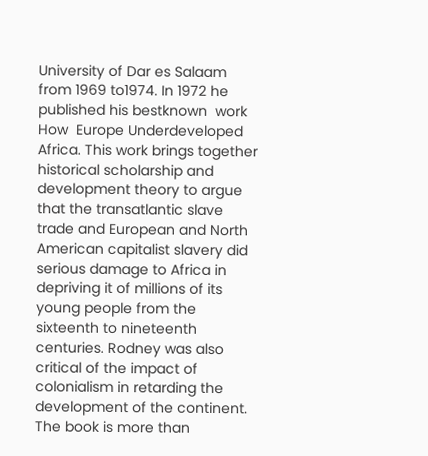University of Dar es Salaam from 1969 to1974. In 1972 he published his bestknown  work How  Europe Underdeveloped  Africa. This work brings together historical scholarship and development theory to argue that the transatlantic slave trade and European and North American capitalist slavery did serious damage to Africa in depriving it of millions of its young people from the sixteenth to nineteenth centuries. Rodney was also critical of the impact of colonialism in retarding the development of the continent. The book is more than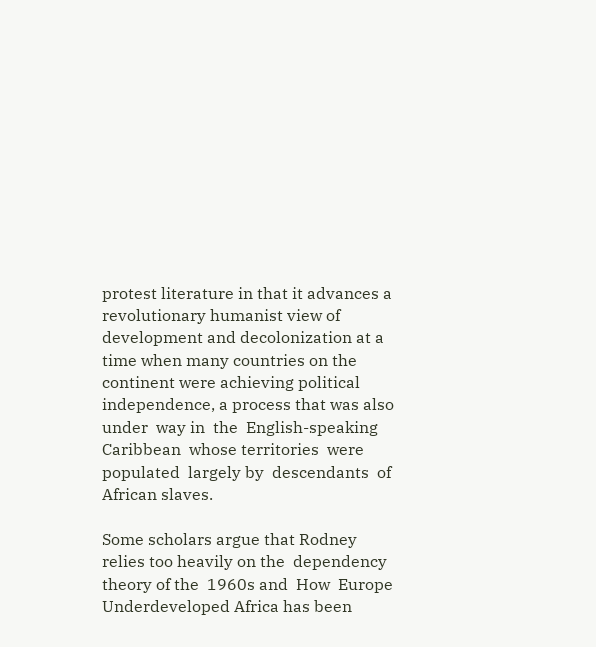protest literature in that it advances a revolutionary humanist view of development and decolonization at a time when many countries on the continent were achieving political independence, a process that was also under  way in  the  English-speaking Caribbean  whose territories  were  populated  largely by  descendants  of African slaves.

Some scholars argue that Rodney relies too heavily on the  dependency theory of the  1960s and  How  Europe Underdeveloped Africa has been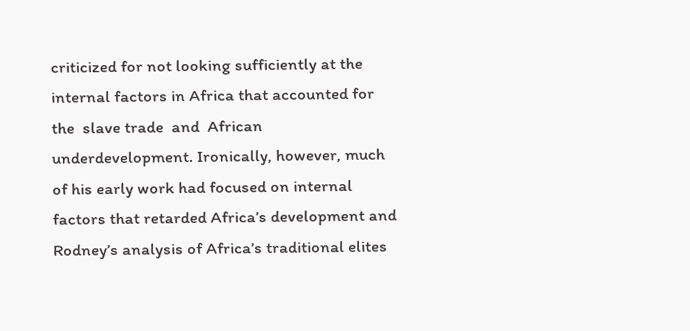criticized for not looking sufficiently at the internal factors in Africa that accounted for  the  slave trade  and  African  underdevelopment. Ironically, however, much of his early work had focused on internal factors that retarded Africa’s development and Rodney’s analysis of Africa’s traditional elites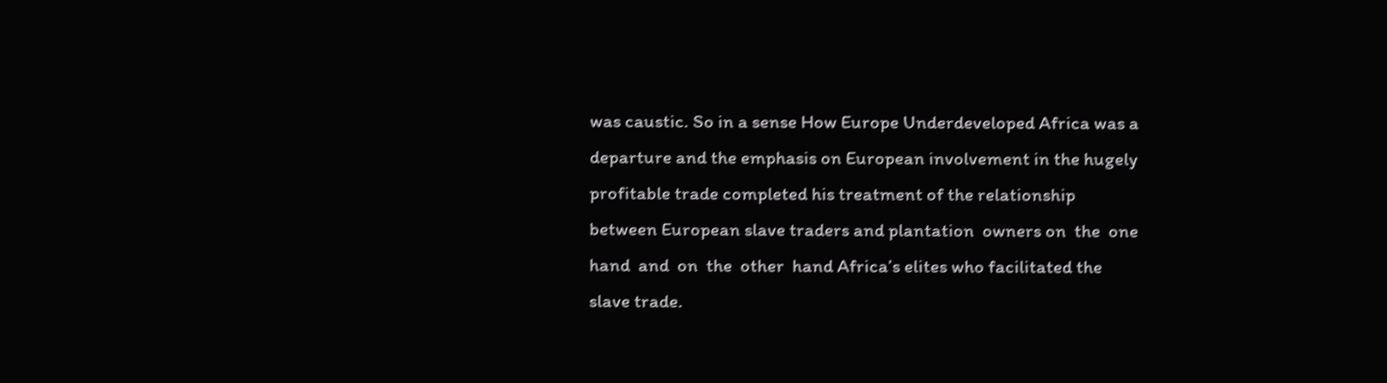was caustic. So in a sense How Europe Underdeveloped Africa was a departure and the emphasis on European involvement in the hugely profitable trade completed his treatment of the relationship between European slave traders and plantation  owners on  the  one hand  and  on  the  other  hand Africa’s elites who facilitated the slave trade.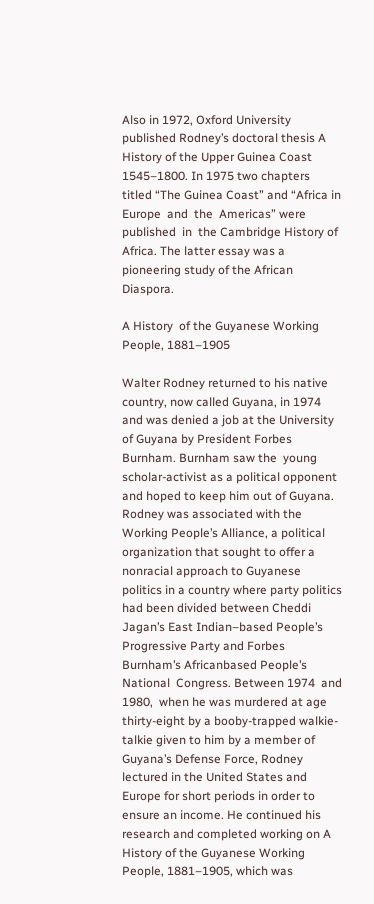Also in 1972, Oxford University published Rodney’s doctoral thesis A History of the Upper Guinea Coast 1545–1800. In 1975 two chapters titled “The Guinea Coast” and “Africa in Europe  and  the  Americas” were  published  in  the Cambridge History of Africa. The latter essay was a pioneering study of the African Diaspora.

A History  of the Guyanese Working  People, 1881–1905

Walter Rodney returned to his native country, now called Guyana, in 1974 and was denied a job at the University of Guyana by President Forbes Burnham. Burnham saw the  young scholar-activist as a political opponent  and hoped to keep him out of Guyana. Rodney was associated with the Working People’s Alliance, a political organization that sought to offer a nonracial approach to Guyanese politics in a country where party politics had been divided between Cheddi Jagan’s East Indian–based People’s Progressive Party and Forbes Burnham’s Africanbased People’s  National  Congress. Between 1974  and 1980,  when he was murdered at age thirty-eight by a booby-trapped walkie-talkie given to him by a member of Guyana’s Defense Force, Rodney lectured in the United States and Europe for short periods in order to ensure an income. He continued his research and completed working on A History of the Guyanese Working  People, 1881–1905, which was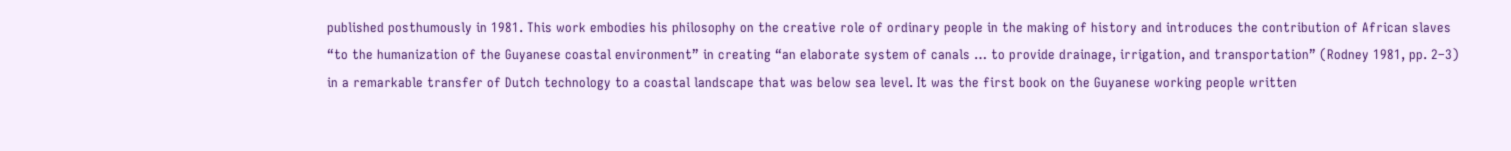published posthumously in 1981. This work embodies his philosophy on the creative role of ordinary people in the making of history and introduces the contribution of African slaves “to the humanization of the Guyanese coastal environment” in creating “an elaborate system of canals … to provide drainage, irrigation, and transportation” (Rodney 1981, pp. 2–3) in a remarkable transfer of Dutch technology to a coastal landscape that was below sea level. It was the first book on the Guyanese working people written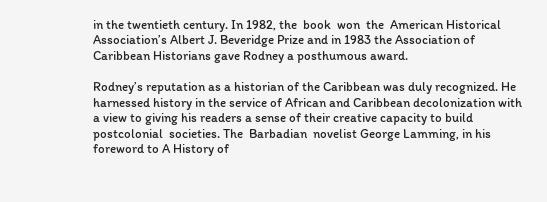in the twentieth century. In 1982, the  book  won  the  American Historical  Association’s Albert J. Beveridge Prize and in 1983 the Association of Caribbean Historians gave Rodney a posthumous award.

Rodney’s reputation as a historian of the Caribbean was duly recognized. He harnessed history in the service of African and Caribbean decolonization with a view to giving his readers a sense of their creative capacity to build postcolonial  societies. The  Barbadian  novelist George Lamming, in his foreword to A History of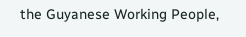the Guyanese Working People,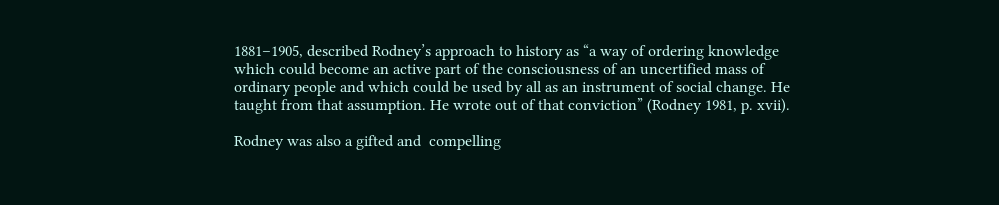1881–1905, described Rodney’s approach to history as “a way of ordering knowledge which could become an active part of the consciousness of an uncertified mass of ordinary people and which could be used by all as an instrument of social change. He taught from that assumption. He wrote out of that conviction” (Rodney 1981, p. xvii).

Rodney was also a gifted and  compelling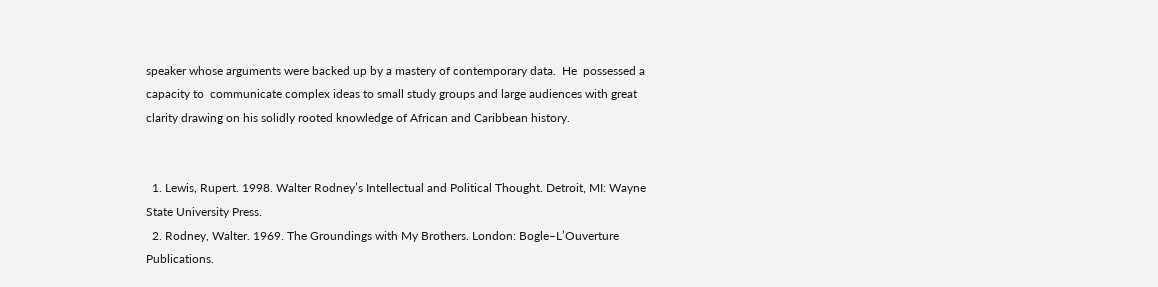speaker whose arguments were backed up by a mastery of contemporary data.  He  possessed a capacity to  communicate complex ideas to small study groups and large audiences with great clarity drawing on his solidly rooted knowledge of African and Caribbean history.


  1. Lewis, Rupert. 1998. Walter Rodney’s Intellectual and Political Thought. Detroit, MI: Wayne State University Press.
  2. Rodney, Walter. 1969. The Groundings with My Brothers. London: Bogle–L’Ouverture Publications.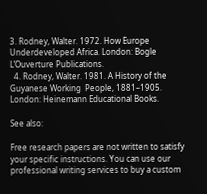3. Rodney, Walter. 1972. How Europe Underdeveloped Africa. London: Bogle L’Ouverture Publications.
  4. Rodney, Walter. 1981. A History of the Guyanese Working  People, 1881–1905. London: Heinemann Educational Books.

See also:

Free research papers are not written to satisfy your specific instructions. You can use our professional writing services to buy a custom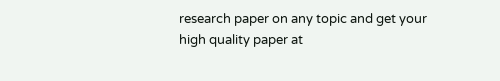research paper on any topic and get your high quality paper at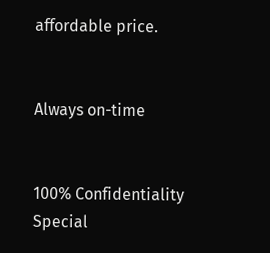affordable price.


Always on-time


100% Confidentiality
Special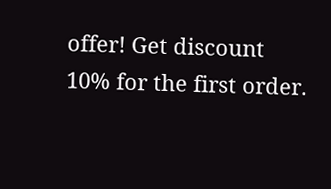offer! Get discount 10% for the first order.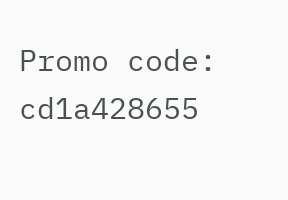Promo code: cd1a428655